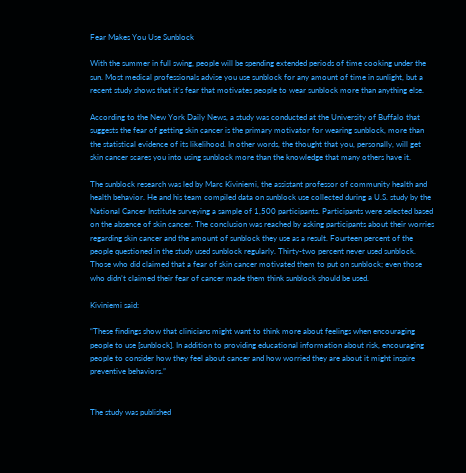Fear Makes You Use Sunblock

With the summer in full swing, people will be spending extended periods of time cooking under the sun. Most medical professionals advise you use sunblock for any amount of time in sunlight, but a recent study shows that it’s fear that motivates people to wear sunblock more than anything else.

According to the New York Daily News, a study was conducted at the University of Buffalo that suggests the fear of getting skin cancer is the primary motivator for wearing sunblock, more than the statistical evidence of its likelihood. In other words, the thought that you, personally, will get skin cancer scares you into using sunblock more than the knowledge that many others have it.

The sunblock research was led by Marc Kiviniemi, the assistant professor of community health and health behavior. He and his team compiled data on sunblock use collected during a U.S. study by the National Cancer Institute surveying a sample of 1,500 participants. Participants were selected based on the absence of skin cancer. The conclusion was reached by asking participants about their worries regarding skin cancer and the amount of sunblock they use as a result. Fourteen percent of the people questioned in the study used sunblock regularly. Thirty-two percent never used sunblock. Those who did claimed that a fear of skin cancer motivated them to put on sunblock; even those who didn’t claimed their fear of cancer made them think sunblock should be used.

Kiviniemi said:

“These findings show that clinicians might want to think more about feelings when encouraging people to use [sunblock]. In addition to providing educational information about risk, encouraging people to consider how they feel about cancer and how worried they are about it might inspire preventive behaviors.”


The study was published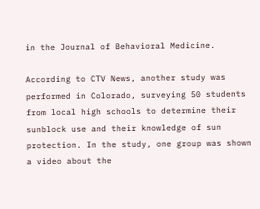in the Journal of Behavioral Medicine.

According to CTV News, another study was performed in Colorado, surveying 50 students from local high schools to determine their sunblock use and their knowledge of sun protection. In the study, one group was shown a video about the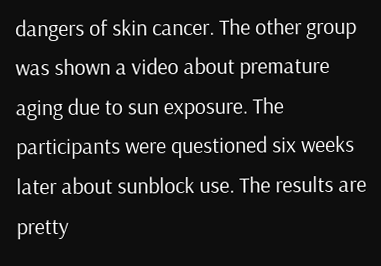dangers of skin cancer. The other group was shown a video about premature aging due to sun exposure. The participants were questioned six weeks later about sunblock use. The results are pretty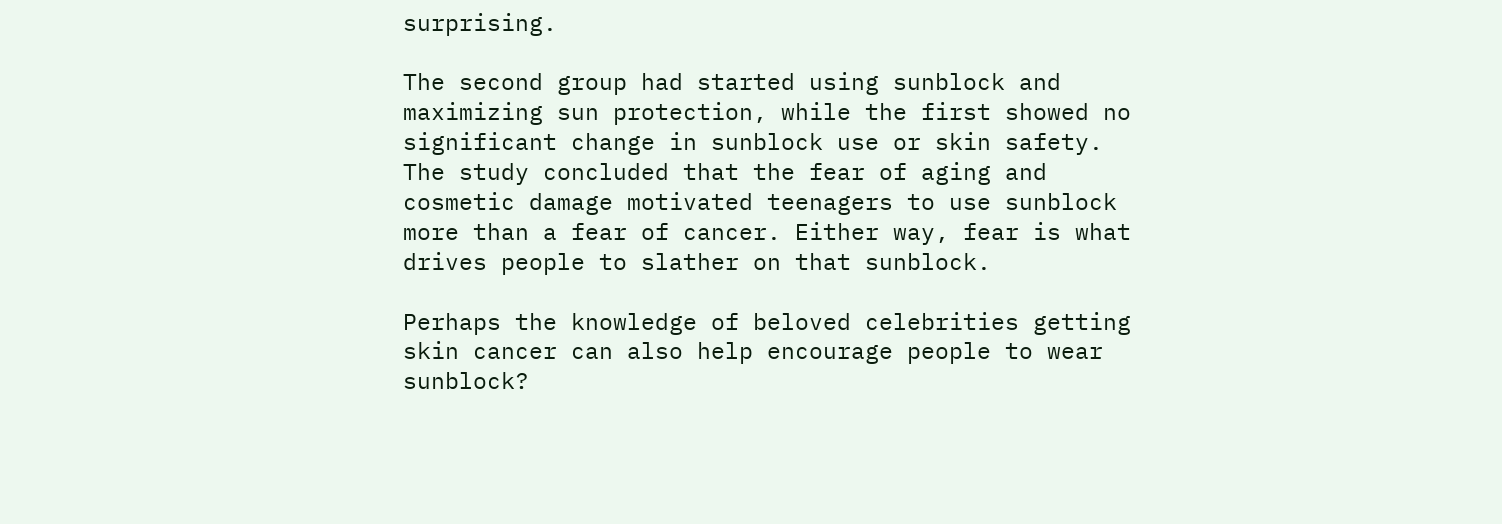surprising.

The second group had started using sunblock and maximizing sun protection, while the first showed no significant change in sunblock use or skin safety. The study concluded that the fear of aging and cosmetic damage motivated teenagers to use sunblock more than a fear of cancer. Either way, fear is what drives people to slather on that sunblock.

Perhaps the knowledge of beloved celebrities getting skin cancer can also help encourage people to wear sunblock?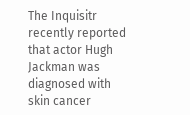The Inquisitr recently reported that actor Hugh Jackman was diagnosed with skin cancer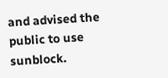and advised the public to use sunblock.